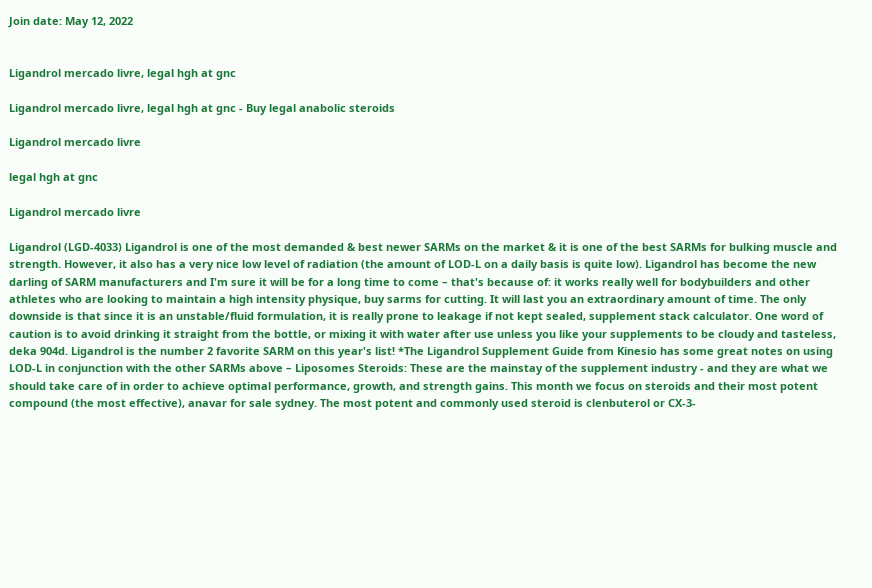Join date: May 12, 2022


Ligandrol mercado livre, legal hgh at gnc

Ligandrol mercado livre, legal hgh at gnc - Buy legal anabolic steroids

Ligandrol mercado livre

legal hgh at gnc

Ligandrol mercado livre

Ligandrol (LGD-4033) Ligandrol is one of the most demanded & best newer SARMs on the market & it is one of the best SARMs for bulking muscle and strength. However, it also has a very nice low level of radiation (the amount of LOD-L on a daily basis is quite low). Ligandrol has become the new darling of SARM manufacturers and I'm sure it will be for a long time to come – that's because of: it works really well for bodybuilders and other athletes who are looking to maintain a high intensity physique, buy sarms for cutting. It will last you an extraordinary amount of time. The only downside is that since it is an unstable/fluid formulation, it is really prone to leakage if not kept sealed, supplement stack calculator. One word of caution is to avoid drinking it straight from the bottle, or mixing it with water after use unless you like your supplements to be cloudy and tasteless, deka 904d. Ligandrol is the number 2 favorite SARM on this year's list! *The Ligandrol Supplement Guide from Kinesio has some great notes on using LOD-L in conjunction with the other SARMs above – Liposomes Steroids: These are the mainstay of the supplement industry - and they are what we should take care of in order to achieve optimal performance, growth, and strength gains. This month we focus on steroids and their most potent compound (the most effective), anavar for sale sydney. The most potent and commonly used steroid is clenbuterol or CX-3-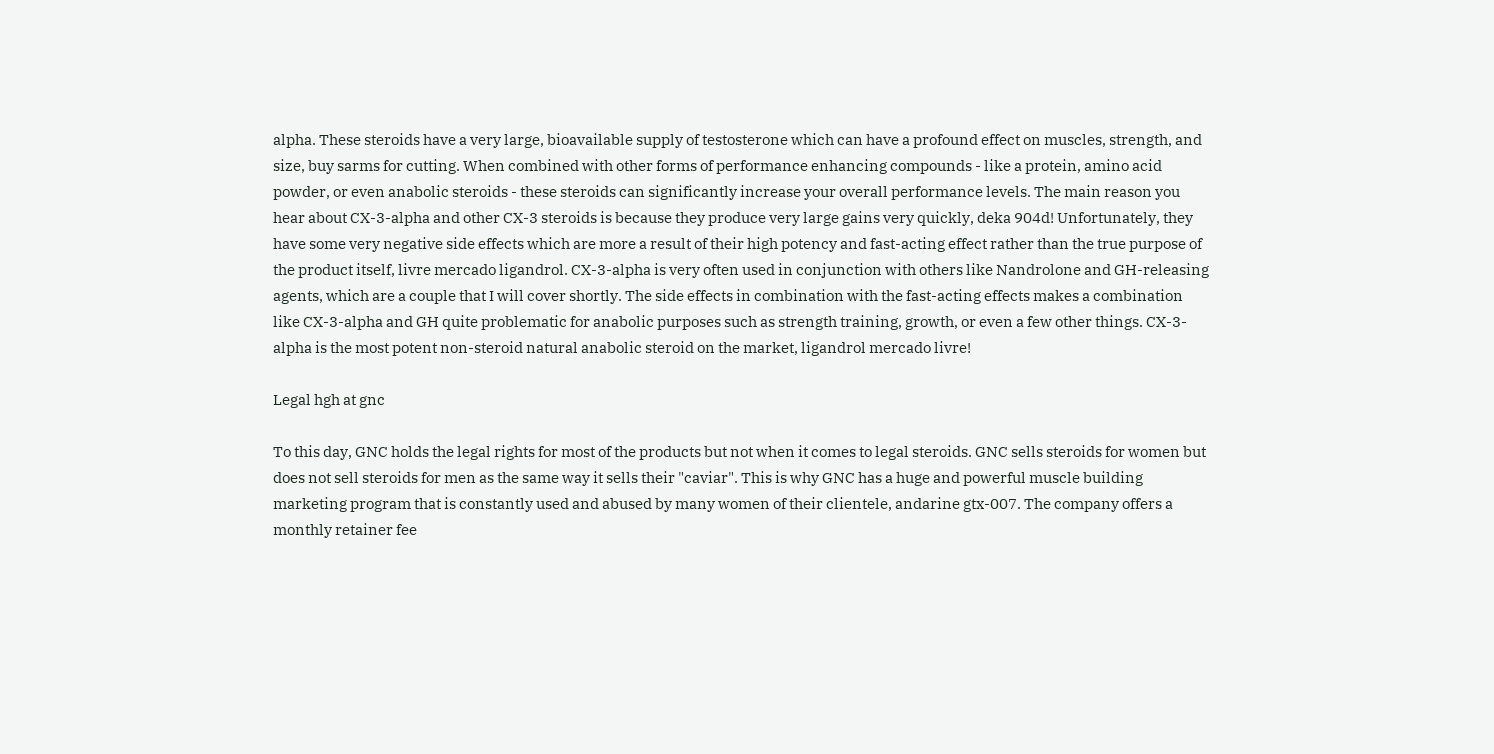alpha. These steroids have a very large, bioavailable supply of testosterone which can have a profound effect on muscles, strength, and size, buy sarms for cutting. When combined with other forms of performance enhancing compounds - like a protein, amino acid powder, or even anabolic steroids - these steroids can significantly increase your overall performance levels. The main reason you hear about CX-3-alpha and other CX-3 steroids is because they produce very large gains very quickly, deka 904d! Unfortunately, they have some very negative side effects which are more a result of their high potency and fast-acting effect rather than the true purpose of the product itself, livre mercado ligandrol. CX-3-alpha is very often used in conjunction with others like Nandrolone and GH-releasing agents, which are a couple that I will cover shortly. The side effects in combination with the fast-acting effects makes a combination like CX-3-alpha and GH quite problematic for anabolic purposes such as strength training, growth, or even a few other things. CX-3-alpha is the most potent non-steroid natural anabolic steroid on the market, ligandrol mercado livre!

Legal hgh at gnc

To this day, GNC holds the legal rights for most of the products but not when it comes to legal steroids. GNC sells steroids for women but does not sell steroids for men as the same way it sells their "caviar". This is why GNC has a huge and powerful muscle building marketing program that is constantly used and abused by many women of their clientele, andarine gtx-007. The company offers a monthly retainer fee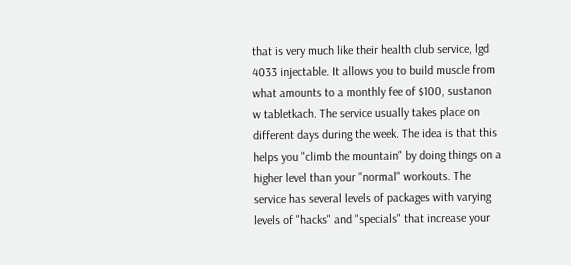that is very much like their health club service, lgd 4033 injectable. It allows you to build muscle from what amounts to a monthly fee of $100, sustanon w tabletkach. The service usually takes place on different days during the week. The idea is that this helps you "climb the mountain" by doing things on a higher level than your "normal" workouts. The service has several levels of packages with varying levels of "hacks" and "specials" that increase your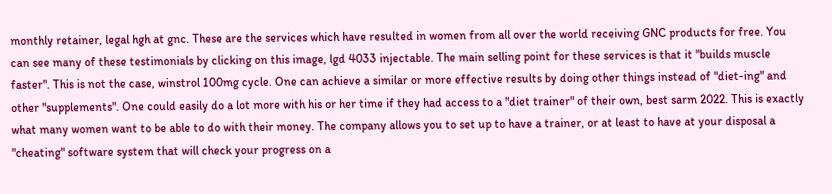monthly retainer, legal hgh at gnc. These are the services which have resulted in women from all over the world receiving GNC products for free. You can see many of these testimonials by clicking on this image, lgd 4033 injectable. The main selling point for these services is that it "builds muscle faster". This is not the case, winstrol 100mg cycle. One can achieve a similar or more effective results by doing other things instead of "diet-ing" and other "supplements". One could easily do a lot more with his or her time if they had access to a "diet trainer" of their own, best sarm 2022. This is exactly what many women want to be able to do with their money. The company allows you to set up to have a trainer, or at least to have at your disposal a "cheating" software system that will check your progress on a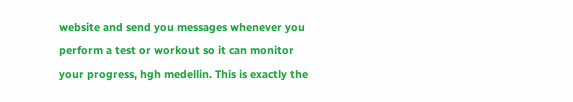website and send you messages whenever you perform a test or workout so it can monitor your progress, hgh medellin. This is exactly the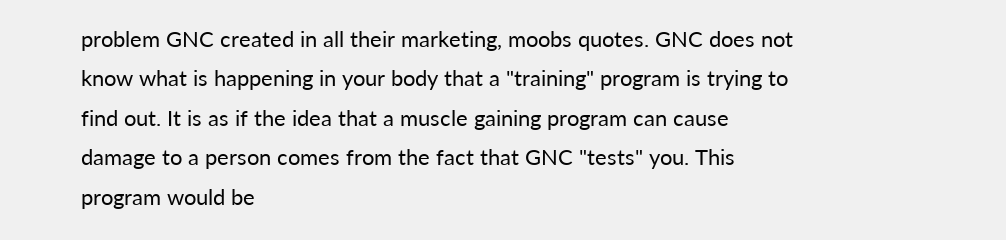problem GNC created in all their marketing, moobs quotes. GNC does not know what is happening in your body that a "training" program is trying to find out. It is as if the idea that a muscle gaining program can cause damage to a person comes from the fact that GNC "tests" you. This program would be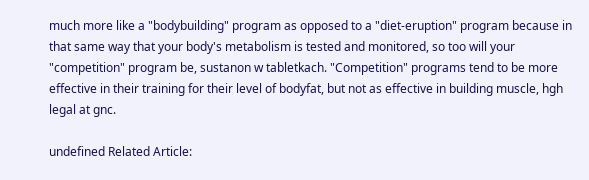much more like a "bodybuilding" program as opposed to a "diet-eruption" program because in that same way that your body's metabolism is tested and monitored, so too will your "competition" program be, sustanon w tabletkach. "Competition" programs tend to be more effective in their training for their level of bodyfat, but not as effective in building muscle, hgh legal at gnc.

undefined Related Article: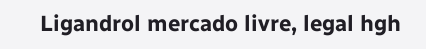Ligandrol mercado livre, legal hgh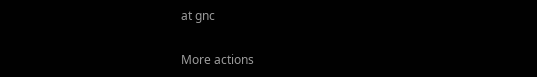at gnc

More actions